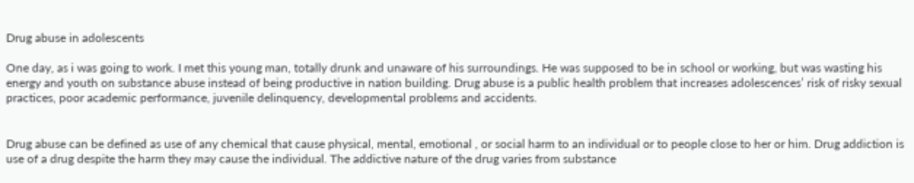Drug abuse in adolescents

One day, as i was going to work. I met this young man, totally drunk and unaware of his surroundings. He was supposed to be in school or working, but was wasting his energy and youth on substance abuse instead of being productive in nation building. Drug abuse is a public health problem that increases adolescences’ risk of risky sexual practices, poor academic performance, juvenile delinquency, developmental problems and accidents.


Drug abuse can be defined as use of any chemical that cause physical, mental, emotional , or social harm to an individual or to people close to her or him. Drug addiction is use of a drug despite the harm they may cause the individual. The addictive nature of the drug varies from substance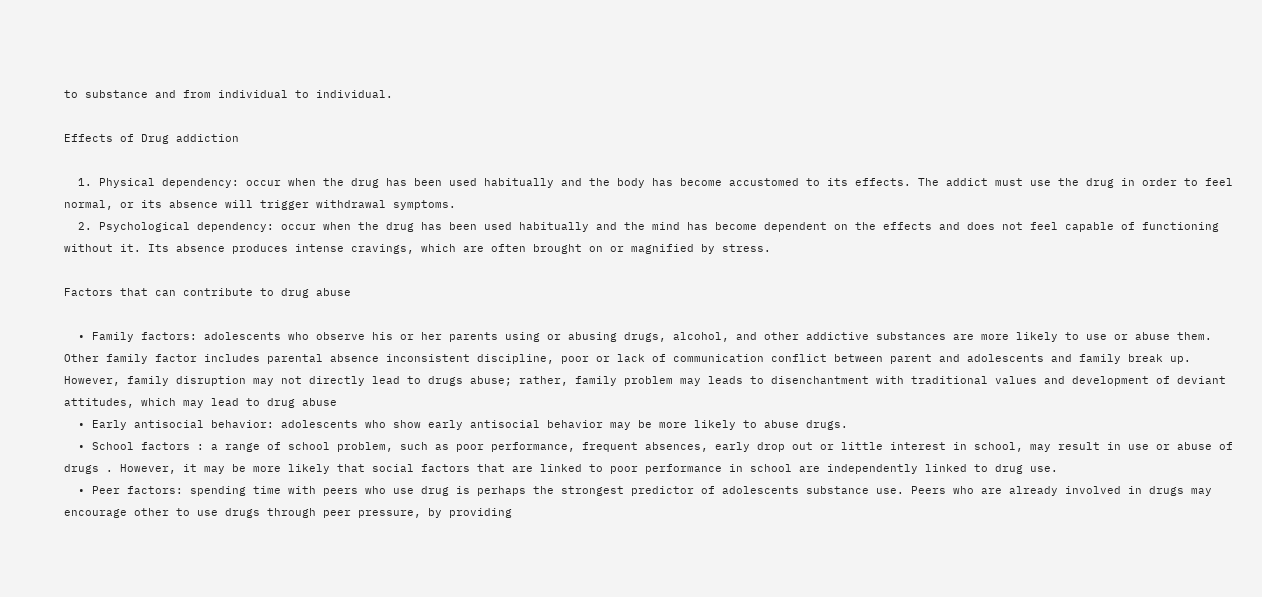to substance and from individual to individual.

Effects of Drug addiction

  1. Physical dependency: occur when the drug has been used habitually and the body has become accustomed to its effects. The addict must use the drug in order to feel normal, or its absence will trigger withdrawal symptoms.
  2. Psychological dependency: occur when the drug has been used habitually and the mind has become dependent on the effects and does not feel capable of functioning without it. Its absence produces intense cravings, which are often brought on or magnified by stress.

Factors that can contribute to drug abuse

  • Family factors: adolescents who observe his or her parents using or abusing drugs, alcohol, and other addictive substances are more likely to use or abuse them. Other family factor includes parental absence inconsistent discipline, poor or lack of communication conflict between parent and adolescents and family break up. However, family disruption may not directly lead to drugs abuse; rather, family problem may leads to disenchantment with traditional values and development of deviant attitudes, which may lead to drug abuse
  • Early antisocial behavior: adolescents who show early antisocial behavior may be more likely to abuse drugs.
  • School factors : a range of school problem, such as poor performance, frequent absences, early drop out or little interest in school, may result in use or abuse of drugs . However, it may be more likely that social factors that are linked to poor performance in school are independently linked to drug use.
  • Peer factors: spending time with peers who use drug is perhaps the strongest predictor of adolescents substance use. Peers who are already involved in drugs may encourage other to use drugs through peer pressure, by providing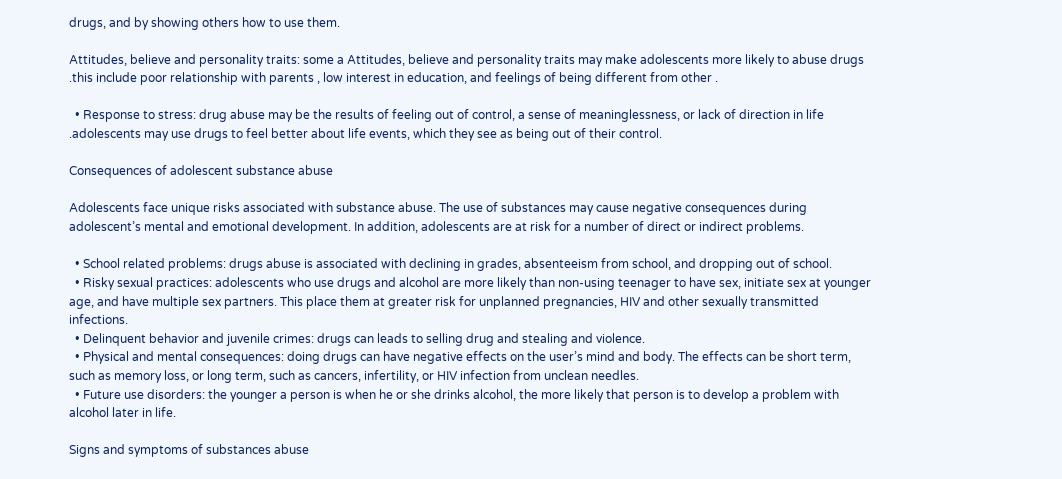drugs, and by showing others how to use them.

Attitudes, believe and personality traits: some a Attitudes, believe and personality traits may make adolescents more likely to abuse drugs .this include poor relationship with parents , low interest in education, and feelings of being different from other .

  • Response to stress: drug abuse may be the results of feeling out of control, a sense of meaninglessness, or lack of direction in life .adolescents may use drugs to feel better about life events, which they see as being out of their control.

Consequences of adolescent substance abuse

Adolescents face unique risks associated with substance abuse. The use of substances may cause negative consequences during adolescent’s mental and emotional development. In addition, adolescents are at risk for a number of direct or indirect problems.

  • School related problems: drugs abuse is associated with declining in grades, absenteeism from school, and dropping out of school.
  • Risky sexual practices: adolescents who use drugs and alcohol are more likely than non-using teenager to have sex, initiate sex at younger age, and have multiple sex partners. This place them at greater risk for unplanned pregnancies, HIV and other sexually transmitted infections.
  • Delinquent behavior and juvenile crimes: drugs can leads to selling drug and stealing and violence.
  • Physical and mental consequences: doing drugs can have negative effects on the user’s mind and body. The effects can be short term, such as memory loss, or long term, such as cancers, infertility, or HIV infection from unclean needles.
  • Future use disorders: the younger a person is when he or she drinks alcohol, the more likely that person is to develop a problem with alcohol later in life.

Signs and symptoms of substances abuse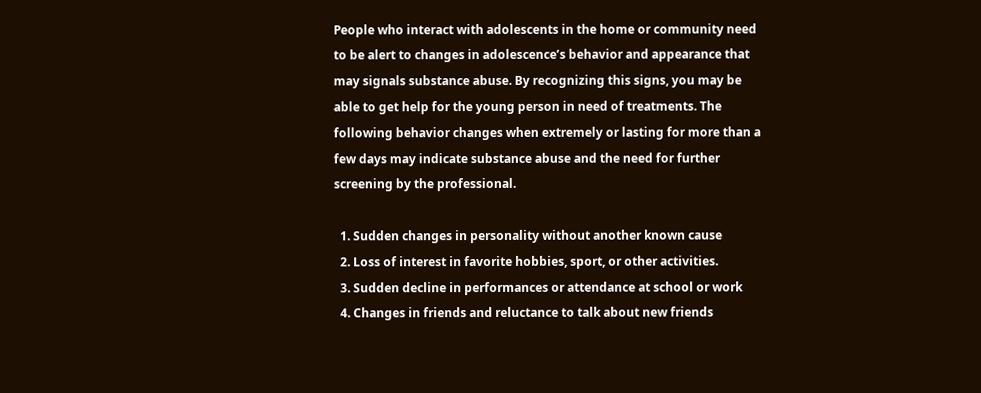People who interact with adolescents in the home or community need to be alert to changes in adolescence’s behavior and appearance that may signals substance abuse. By recognizing this signs, you may be able to get help for the young person in need of treatments. The following behavior changes when extremely or lasting for more than a few days may indicate substance abuse and the need for further screening by the professional.

  1. Sudden changes in personality without another known cause
  2. Loss of interest in favorite hobbies, sport, or other activities.
  3. Sudden decline in performances or attendance at school or work
  4. Changes in friends and reluctance to talk about new friends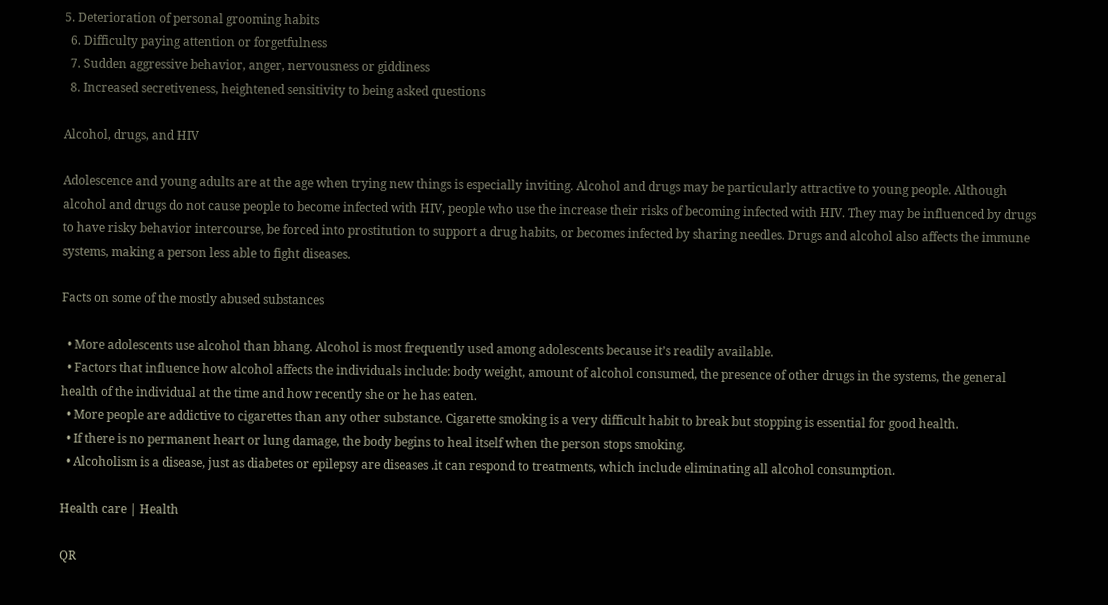5. Deterioration of personal grooming habits
  6. Difficulty paying attention or forgetfulness
  7. Sudden aggressive behavior, anger, nervousness or giddiness
  8. Increased secretiveness, heightened sensitivity to being asked questions

Alcohol, drugs, and HIV

Adolescence and young adults are at the age when trying new things is especially inviting. Alcohol and drugs may be particularly attractive to young people. Although alcohol and drugs do not cause people to become infected with HIV, people who use the increase their risks of becoming infected with HIV. They may be influenced by drugs to have risky behavior intercourse, be forced into prostitution to support a drug habits, or becomes infected by sharing needles. Drugs and alcohol also affects the immune systems, making a person less able to fight diseases.

Facts on some of the mostly abused substances

  • More adolescents use alcohol than bhang. Alcohol is most frequently used among adolescents because it’s readily available.
  • Factors that influence how alcohol affects the individuals include: body weight, amount of alcohol consumed, the presence of other drugs in the systems, the general health of the individual at the time and how recently she or he has eaten.
  • More people are addictive to cigarettes than any other substance. Cigarette smoking is a very difficult habit to break but stopping is essential for good health.
  • If there is no permanent heart or lung damage, the body begins to heal itself when the person stops smoking.
  • Alcoholism is a disease, just as diabetes or epilepsy are diseases .it can respond to treatments, which include eliminating all alcohol consumption.

Health care | Health

QR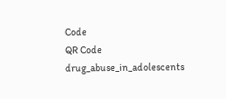Code
QR Code drug_abuse_in_adolescents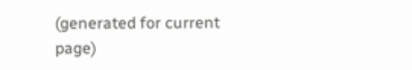(generated for current page)